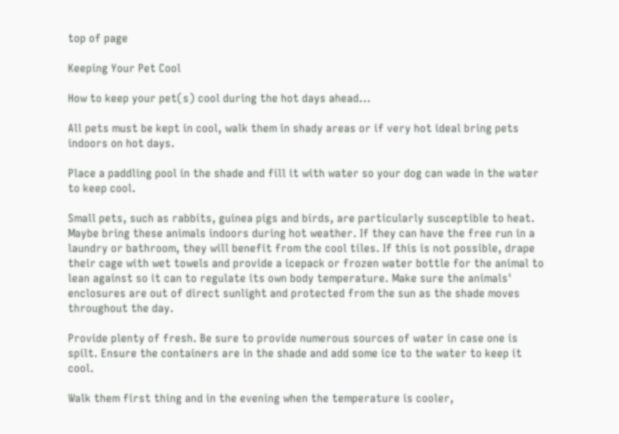top of page

Keeping Your Pet Cool

How to keep your pet(s) cool during the hot days ahead...

All pets must be kept in cool, walk them in shady areas or if very hot ideal bring pets indoors on hot days.

Place a paddling pool in the shade and fill it with water so your dog can wade in the water to keep cool.

Small pets, such as rabbits, guinea pigs and birds, are particularly susceptible to heat. Maybe bring these animals indoors during hot weather. If they can have the free run in a laundry or bathroom, they will benefit from the cool tiles. If this is not possible, drape their cage with wet towels and provide a icepack or frozen water bottle for the animal to lean against so it can to regulate its own body temperature. Make sure the animals' enclosures are out of direct sunlight and protected from the sun as the shade moves throughout the day.

Provide plenty of fresh. Be sure to provide numerous sources of water in case one is spilt. Ensure the containers are in the shade and add some ice to the water to keep it cool.

Walk them first thing and in the evening when the temperature is cooler,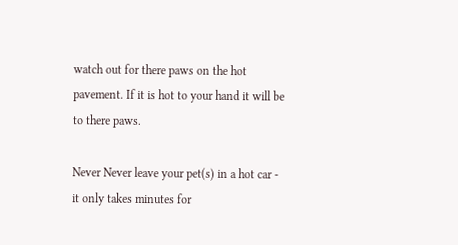watch out for there paws on the hot pavement. If it is hot to your hand it will be to there paws.

Never Never leave your pet(s) in a hot car - it only takes minutes for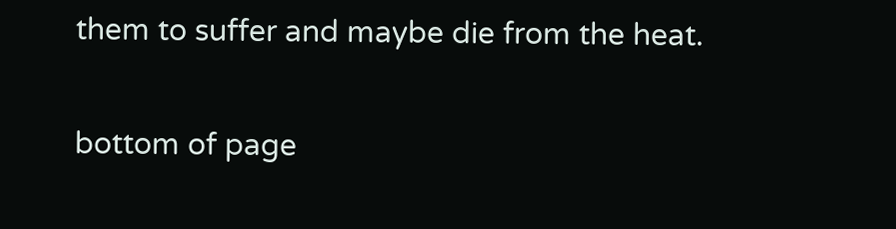them to suffer and maybe die from the heat.

bottom of page